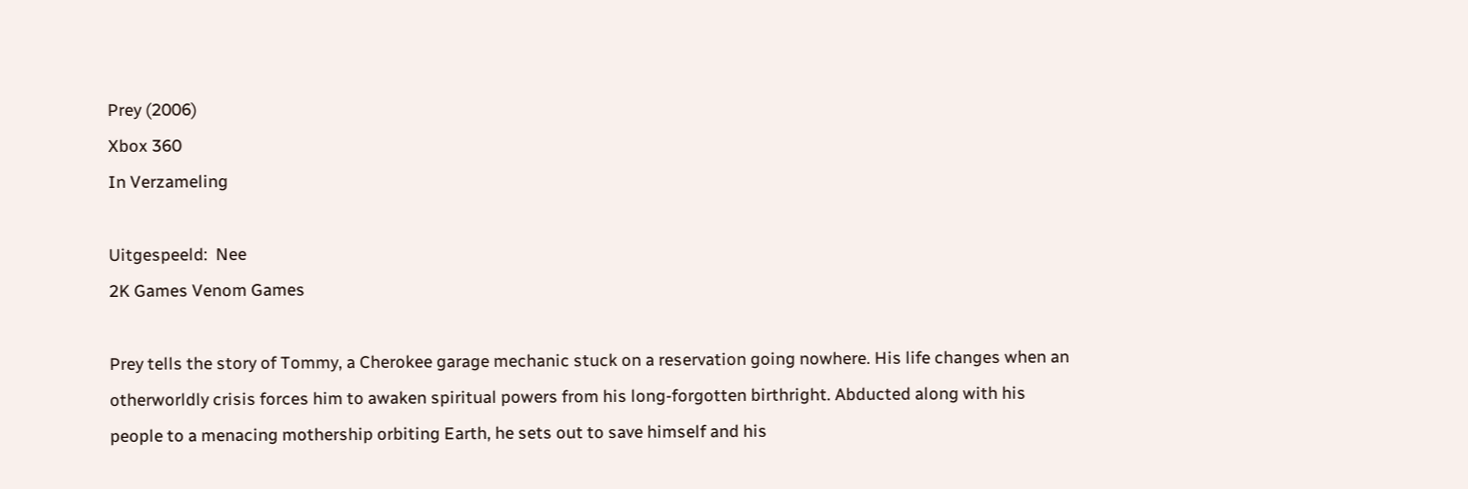Prey (2006)
Xbox 360
In Verzameling

Uitgespeeld:  Nee
2K Games Venom Games

Prey tells the story of Tommy, a Cherokee garage mechanic stuck on a reservation going nowhere. His life changes when an otherworldly crisis forces him to awaken spiritual powers from his long-forgotten birthright. Abducted along with his people to a menacing mothership orbiting Earth, he sets out to save himself and his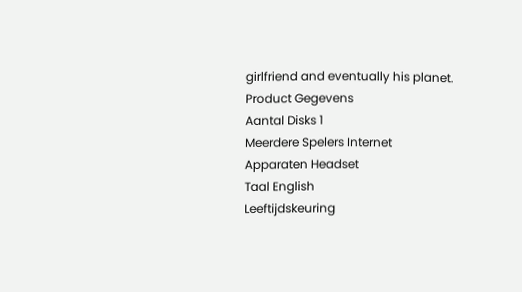girlfriend and eventually his planet.
Product Gegevens
Aantal Disks 1
Meerdere Spelers Internet
Apparaten Headset
Taal English
Leeftijdskeuring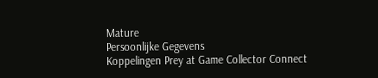Mature
Persoonlijke Gegevens
Koppelingen Prey at Game Collector Connect